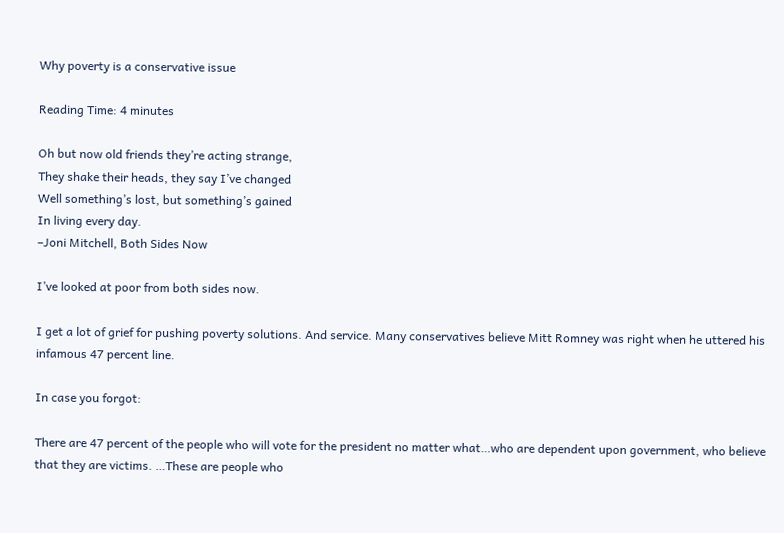Why poverty is a conservative issue

Reading Time: 4 minutes

Oh but now old friends they’re acting strange,
They shake their heads, they say I’ve changed
Well something’s lost, but something’s gained
In living every day.
–Joni Mitchell, Both Sides Now

I’ve looked at poor from both sides now.

I get a lot of grief for pushing poverty solutions. And service. Many conservatives believe Mitt Romney was right when he uttered his infamous 47 percent line.

In case you forgot:

There are 47 percent of the people who will vote for the president no matter what…who are dependent upon government, who believe that they are victims. …These are people who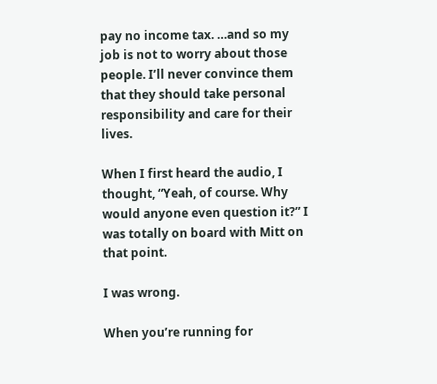pay no income tax. …and so my job is not to worry about those people. I’ll never convince them that they should take personal responsibility and care for their lives.

When I first heard the audio, I thought, “Yeah, of course. Why would anyone even question it?” I was totally on board with Mitt on that point.

I was wrong.

When you’re running for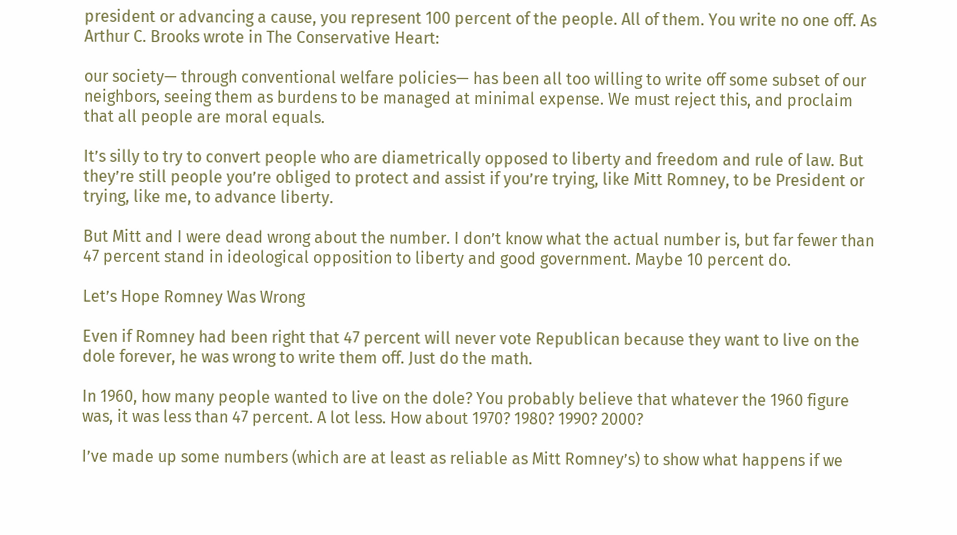president or advancing a cause, you represent 100 percent of the people. All of them. You write no one off. As Arthur C. Brooks wrote in The Conservative Heart:

our society— through conventional welfare policies— has been all too willing to write off some subset of our neighbors, seeing them as burdens to be managed at minimal expense. We must reject this, and proclaim that all people are moral equals.

It’s silly to try to convert people who are diametrically opposed to liberty and freedom and rule of law. But they’re still people you’re obliged to protect and assist if you’re trying, like Mitt Romney, to be President or trying, like me, to advance liberty.

But Mitt and I were dead wrong about the number. I don’t know what the actual number is, but far fewer than 47 percent stand in ideological opposition to liberty and good government. Maybe 10 percent do.

Let’s Hope Romney Was Wrong

Even if Romney had been right that 47 percent will never vote Republican because they want to live on the dole forever, he was wrong to write them off. Just do the math.

In 1960, how many people wanted to live on the dole? You probably believe that whatever the 1960 figure was, it was less than 47 percent. A lot less. How about 1970? 1980? 1990? 2000?

I’ve made up some numbers (which are at least as reliable as Mitt Romney’s) to show what happens if we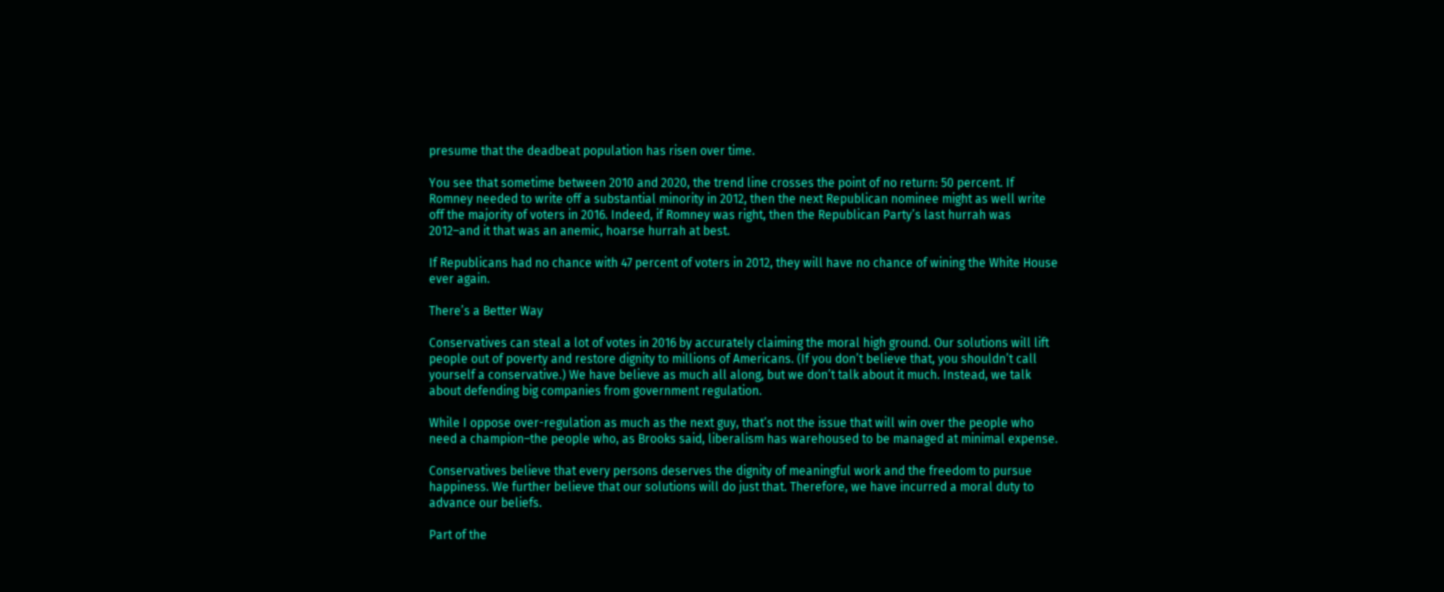presume that the deadbeat population has risen over time.

You see that sometime between 2010 and 2020, the trend line crosses the point of no return: 50 percent. If Romney needed to write off a substantial minority in 2012, then the next Republican nominee might as well write off the majority of voters in 2016. Indeed, if Romney was right, then the Republican Party’s last hurrah was 2012–and it that was an anemic, hoarse hurrah at best.

If Republicans had no chance with 47 percent of voters in 2012, they will have no chance of wining the White House ever again.

There’s a Better Way

Conservatives can steal a lot of votes in 2016 by accurately claiming the moral high ground. Our solutions will lift people out of poverty and restore dignity to millions of Americans. (If you don’t believe that, you shouldn’t call yourself a conservative.) We have believe as much all along, but we don’t talk about it much. Instead, we talk about defending big companies from government regulation.

While I oppose over-regulation as much as the next guy, that’s not the issue that will win over the people who need a champion–the people who, as Brooks said, liberalism has warehoused to be managed at minimal expense.

Conservatives believe that every persons deserves the dignity of meaningful work and the freedom to pursue happiness. We further believe that our solutions will do just that. Therefore, we have incurred a moral duty to advance our beliefs.

Part of the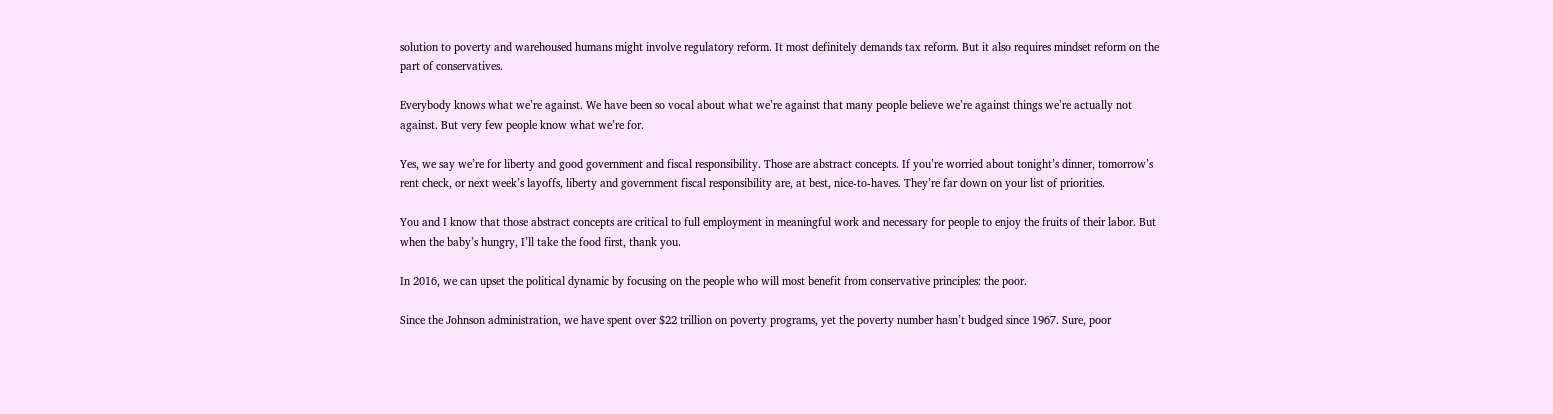solution to poverty and warehoused humans might involve regulatory reform. It most definitely demands tax reform. But it also requires mindset reform on the part of conservatives.

Everybody knows what we’re against. We have been so vocal about what we’re against that many people believe we’re against things we’re actually not against. But very few people know what we’re for.

Yes, we say we’re for liberty and good government and fiscal responsibility. Those are abstract concepts. If you’re worried about tonight’s dinner, tomorrow’s rent check, or next week’s layoffs, liberty and government fiscal responsibility are, at best, nice-to-haves. They’re far down on your list of priorities.

You and I know that those abstract concepts are critical to full employment in meaningful work and necessary for people to enjoy the fruits of their labor. But when the baby’s hungry, I’ll take the food first, thank you.

In 2016, we can upset the political dynamic by focusing on the people who will most benefit from conservative principles: the poor.

Since the Johnson administration, we have spent over $22 trillion on poverty programs, yet the poverty number hasn’t budged since 1967. Sure, poor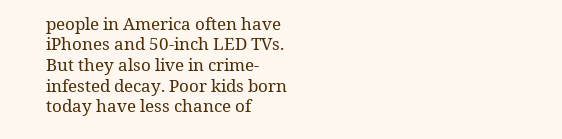people in America often have iPhones and 50-inch LED TVs. But they also live in crime-infested decay. Poor kids born today have less chance of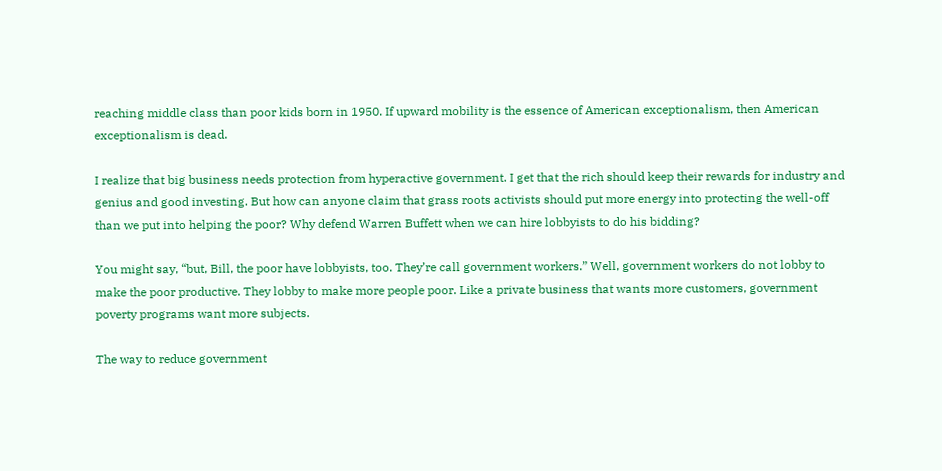reaching middle class than poor kids born in 1950. If upward mobility is the essence of American exceptionalism, then American exceptionalism is dead.

I realize that big business needs protection from hyperactive government. I get that the rich should keep their rewards for industry and genius and good investing. But how can anyone claim that grass roots activists should put more energy into protecting the well-off than we put into helping the poor? Why defend Warren Buffett when we can hire lobbyists to do his bidding?

You might say, “but, Bill, the poor have lobbyists, too. They’re call government workers.” Well, government workers do not lobby to make the poor productive. They lobby to make more people poor. Like a private business that wants more customers, government poverty programs want more subjects.

The way to reduce government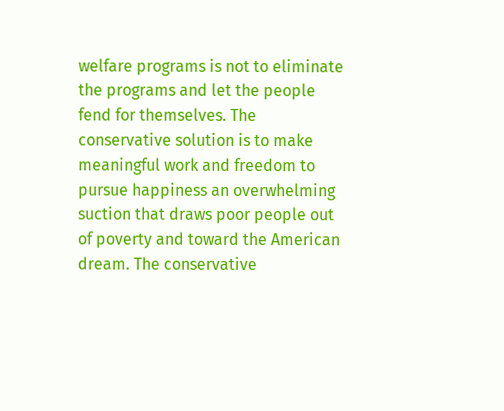welfare programs is not to eliminate the programs and let the people fend for themselves. The conservative solution is to make meaningful work and freedom to pursue happiness an overwhelming suction that draws poor people out of poverty and toward the American dream. The conservative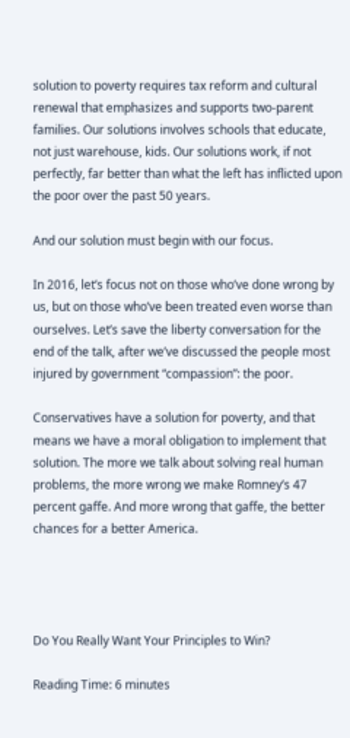solution to poverty requires tax reform and cultural renewal that emphasizes and supports two-parent families. Our solutions involves schools that educate, not just warehouse, kids. Our solutions work, if not perfectly, far better than what the left has inflicted upon the poor over the past 50 years.

And our solution must begin with our focus.

In 2016, let’s focus not on those who’ve done wrong by us, but on those who’ve been treated even worse than ourselves. Let’s save the liberty conversation for the end of the talk, after we’ve discussed the people most injured by government “compassion”: the poor.

Conservatives have a solution for poverty, and that means we have a moral obligation to implement that solution. The more we talk about solving real human problems, the more wrong we make Romney’s 47 percent gaffe. And more wrong that gaffe, the better chances for a better America.




Do You Really Want Your Principles to Win?

Reading Time: 6 minutes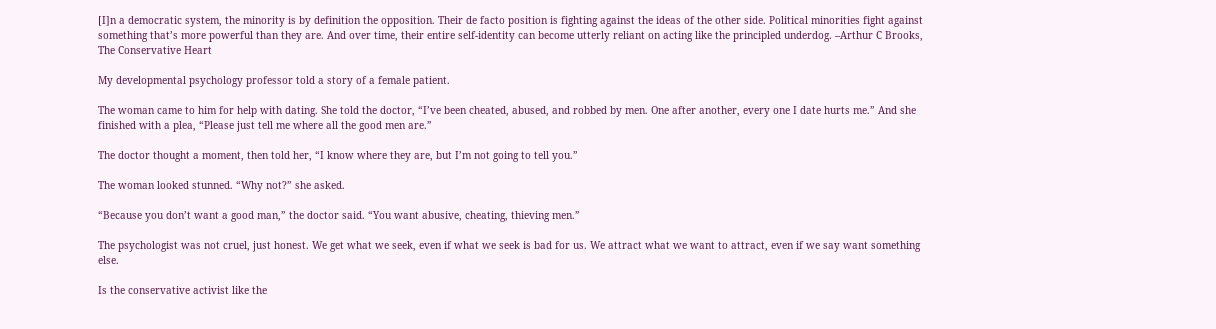[I]n a democratic system, the minority is by definition the opposition. Their de facto position is fighting against the ideas of the other side. Political minorities fight against something that’s more powerful than they are. And over time, their entire self-identity can become utterly reliant on acting like the principled underdog. –Arthur C Brooks, The Conservative Heart

My developmental psychology professor told a story of a female patient.

The woman came to him for help with dating. She told the doctor, “I’ve been cheated, abused, and robbed by men. One after another, every one I date hurts me.” And she finished with a plea, “Please just tell me where all the good men are.”

The doctor thought a moment, then told her, “I know where they are, but I’m not going to tell you.”

The woman looked stunned. “Why not?” she asked.

“Because you don’t want a good man,” the doctor said. “You want abusive, cheating, thieving men.”

The psychologist was not cruel, just honest. We get what we seek, even if what we seek is bad for us. We attract what we want to attract, even if we say want something else.

Is the conservative activist like the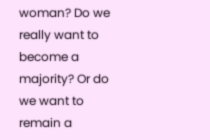woman? Do we really want to become a majority? Or do we want to remain a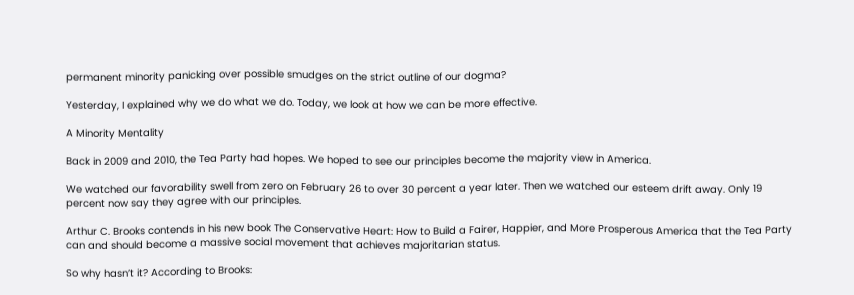permanent minority panicking over possible smudges on the strict outline of our dogma?

Yesterday, I explained why we do what we do. Today, we look at how we can be more effective.

A Minority Mentality

Back in 2009 and 2010, the Tea Party had hopes. We hoped to see our principles become the majority view in America.

We watched our favorability swell from zero on February 26 to over 30 percent a year later. Then we watched our esteem drift away. Only 19 percent now say they agree with our principles.

Arthur C. Brooks contends in his new book The Conservative Heart: How to Build a Fairer, Happier, and More Prosperous America that the Tea Party can and should become a massive social movement that achieves majoritarian status.

So why hasn’t it? According to Brooks: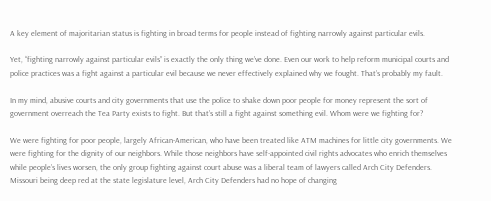A key element of majoritarian status is fighting in broad terms for people instead of fighting narrowly against particular evils.

Yet, “fighting narrowly against particular evils” is exactly the only thing we’ve done. Even our work to help reform municipal courts and police practices was a fight against a particular evil because we never effectively explained why we fought. That’s probably my fault.

In my mind, abusive courts and city governments that use the police to shake down poor people for money represent the sort of government overreach the Tea Party exists to fight. But that’s still a fight against something evil. Whom were we fighting for?

We were fighting for poor people, largely African-American, who have been treated like ATM machines for little city governments. We were fighting for the dignity of our neighbors. While those neighbors have self-appointed civil rights advocates who enrich themselves while people’s lives worsen, the only group fighting against court abuse was a liberal team of lawyers called Arch City Defenders. Missouri being deep red at the state legislature level, Arch City Defenders had no hope of changing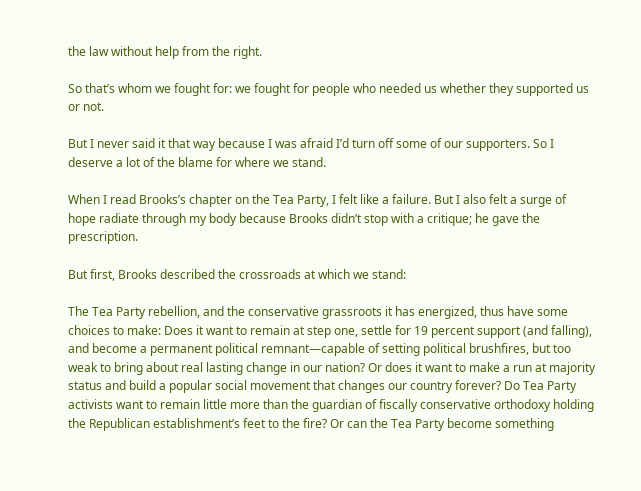the law without help from the right.

So that’s whom we fought for: we fought for people who needed us whether they supported us or not.

But I never said it that way because I was afraid I’d turn off some of our supporters. So I deserve a lot of the blame for where we stand.

When I read Brooks’s chapter on the Tea Party, I felt like a failure. But I also felt a surge of hope radiate through my body because Brooks didn’t stop with a critique; he gave the prescription.

But first, Brooks described the crossroads at which we stand:

The Tea Party rebellion, and the conservative grassroots it has energized, thus have some choices to make: Does it want to remain at step one, settle for 19 percent support (and falling), and become a permanent political remnant—capable of setting political brushfires, but too weak to bring about real lasting change in our nation? Or does it want to make a run at majority status and build a popular social movement that changes our country forever? Do Tea Party activists want to remain little more than the guardian of fiscally conservative orthodoxy holding the Republican establishment’s feet to the fire? Or can the Tea Party become something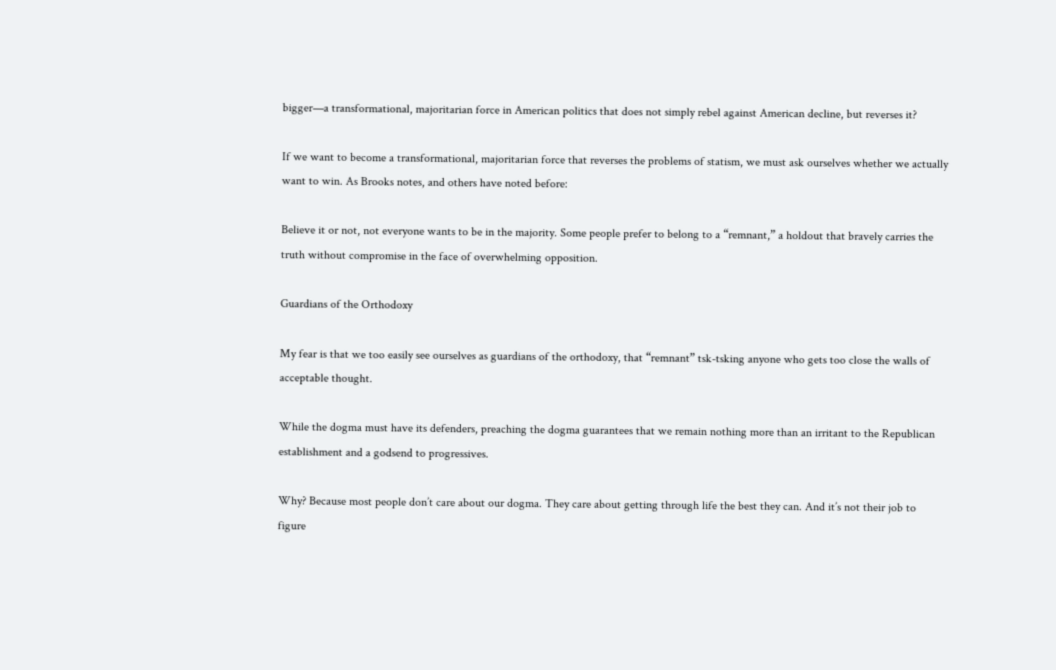bigger—a transformational, majoritarian force in American politics that does not simply rebel against American decline, but reverses it?

If we want to become a transformational, majoritarian force that reverses the problems of statism, we must ask ourselves whether we actually want to win. As Brooks notes, and others have noted before:

Believe it or not, not everyone wants to be in the majority. Some people prefer to belong to a “remnant,” a holdout that bravely carries the truth without compromise in the face of overwhelming opposition.

Guardians of the Orthodoxy

My fear is that we too easily see ourselves as guardians of the orthodoxy, that “remnant” tsk-tsking anyone who gets too close the walls of acceptable thought.

While the dogma must have its defenders, preaching the dogma guarantees that we remain nothing more than an irritant to the Republican establishment and a godsend to progressives.

Why? Because most people don’t care about our dogma. They care about getting through life the best they can. And it’s not their job to figure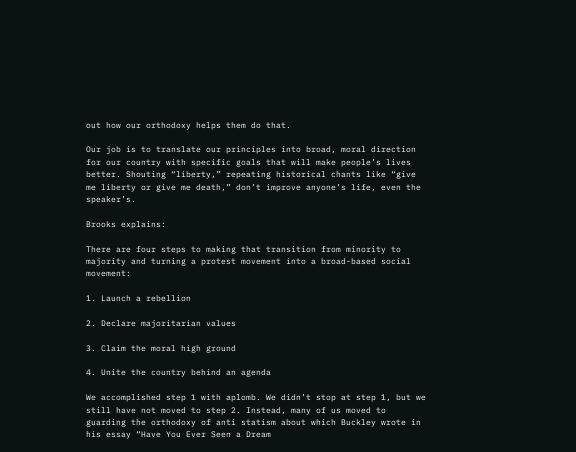out how our orthodoxy helps them do that.

Our job is to translate our principles into broad, moral direction for our country with specific goals that will make people’s lives better. Shouting “liberty,” repeating historical chants like “give me liberty or give me death,” don’t improve anyone’s life, even the speaker’s.

Brooks explains:

There are four steps to making that transition from minority to majority and turning a protest movement into a broad-based social movement:

1. Launch a rebellion

2. Declare majoritarian values

3. Claim the moral high ground

4. Unite the country behind an agenda

We accomplished step 1 with aplomb. We didn’t stop at step 1, but we still have not moved to step 2. Instead, many of us moved to guarding the orthodoxy of anti statism about which Buckley wrote in his essay “Have You Ever Seen a Dream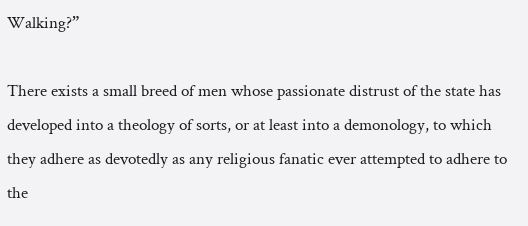Walking?”

There exists a small breed of men whose passionate distrust of the state has developed into a theology of sorts, or at least into a demonology, to which they adhere as devotedly as any religious fanatic ever attempted to adhere to the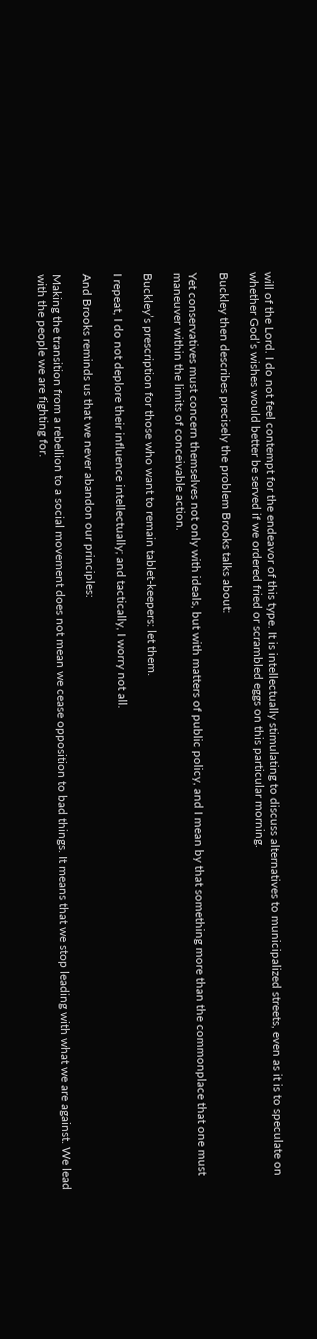will of the Lord. I do not feel contempt for the endeavor of this type. It is intellectually stimulating to discuss alternatives to municipalized streets, even as it is to speculate on whether God’s wishes would better be served if we ordered fried or scrambled eggs on this particular morning.

Buckley then describes precisely the problem Brooks talks about:

Yet conservatives must concern themselves not only with ideals, but with matters of public policy, and I mean by that something more than the commonplace that one must maneuver within the limits of conceivable action.

Buckley’s prescription for those who want to remain tablet-keepers: let them.

I repeat, I do not deplore their influence intellectually; and tactically, I worry not all.

And Brooks reminds us that we never abandon our principles:

Making the transition from a rebellion to a social movement does not mean we cease opposition to bad things. It means that we stop leading with what we are against. We lead with the people we are fighting for.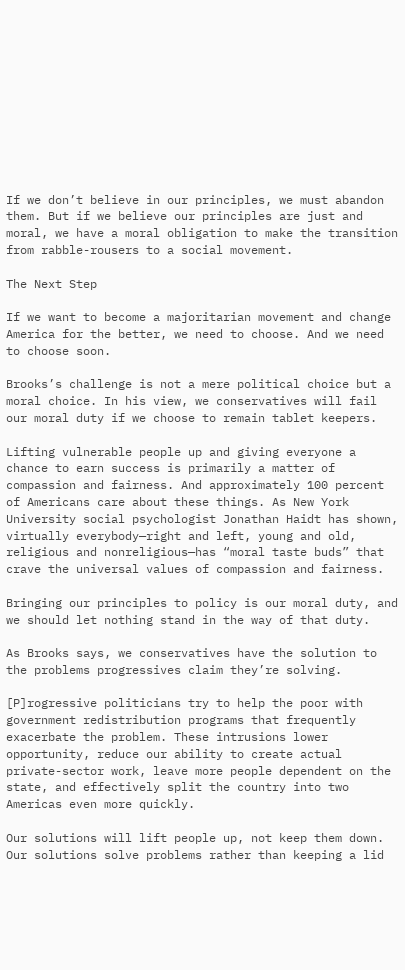If we don’t believe in our principles, we must abandon them. But if we believe our principles are just and moral, we have a moral obligation to make the transition from rabble-rousers to a social movement.

The Next Step

If we want to become a majoritarian movement and change America for the better, we need to choose. And we need to choose soon.

Brooks’s challenge is not a mere political choice but a moral choice. In his view, we conservatives will fail our moral duty if we choose to remain tablet keepers.

Lifting vulnerable people up and giving everyone a chance to earn success is primarily a matter of compassion and fairness. And approximately 100 percent of Americans care about these things. As New York University social psychologist Jonathan Haidt has shown, virtually everybody—right and left, young and old, religious and nonreligious—has “moral taste buds” that crave the universal values of compassion and fairness.

Bringing our principles to policy is our moral duty, and we should let nothing stand in the way of that duty.

As Brooks says, we conservatives have the solution to the problems progressives claim they’re solving.

[P]rogressive politicians try to help the poor with government redistribution programs that frequently exacerbate the problem. These intrusions lower opportunity, reduce our ability to create actual private-sector work, leave more people dependent on the state, and effectively split the country into two Americas even more quickly.

Our solutions will lift people up, not keep them down. Our solutions solve problems rather than keeping a lid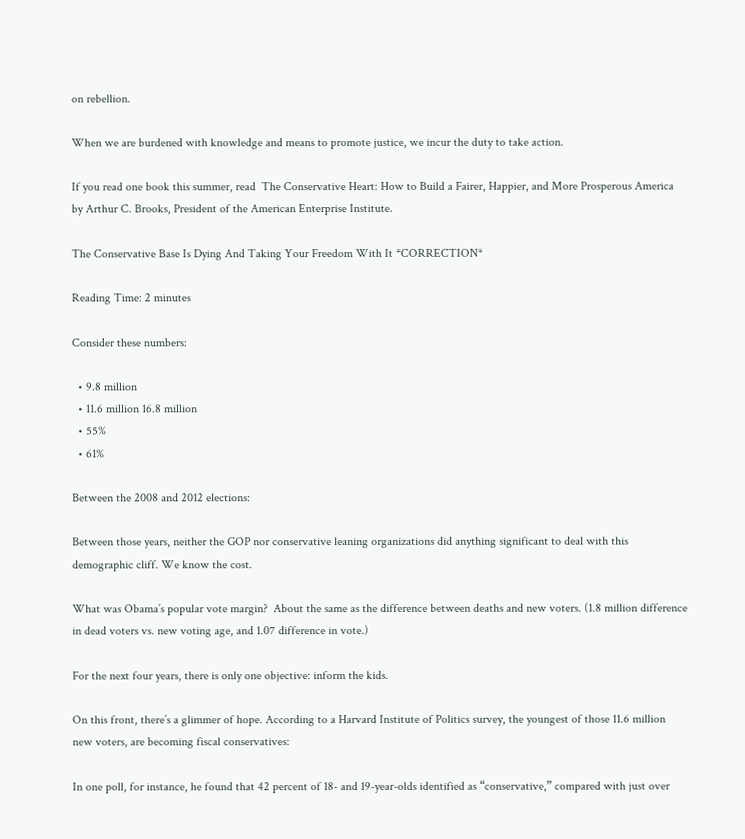on rebellion.

When we are burdened with knowledge and means to promote justice, we incur the duty to take action.

If you read one book this summer, read  The Conservative Heart: How to Build a Fairer, Happier, and More Prosperous America by Arthur C. Brooks, President of the American Enterprise Institute.

The Conservative Base Is Dying And Taking Your Freedom With It *CORRECTION*

Reading Time: 2 minutes

Consider these numbers:

  • 9.8 million
  • 11.6 million 16.8 million
  • 55%
  • 61%

Between the 2008 and 2012 elections:

Between those years, neither the GOP nor conservative leaning organizations did anything significant to deal with this demographic cliff. We know the cost.

What was Obama’s popular vote margin?  About the same as the difference between deaths and new voters. (1.8 million difference in dead voters vs. new voting age, and 1.07 difference in vote.)

For the next four years, there is only one objective: inform the kids.

On this front, there’s a glimmer of hope. According to a Harvard Institute of Politics survey, the youngest of those 11.6 million new voters, are becoming fiscal conservatives:

In one poll, for instance, he found that 42 percent of 18- and 19-year-olds identified as “conservative,” compared with just over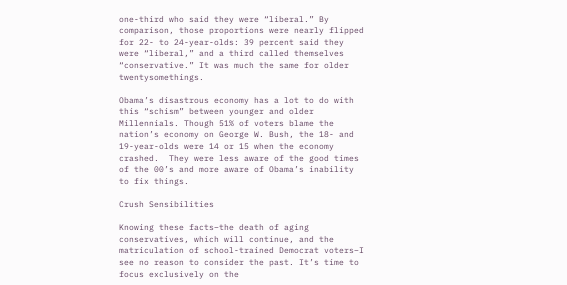one-third who said they were “liberal.” By comparison, those proportions were nearly flipped for 22- to 24-year-olds: 39 percent said they were “liberal,” and a third called themselves “conservative.” It was much the same for older twentysomethings.

Obama’s disastrous economy has a lot to do with this “schism” between younger and older Millennials. Though 51% of voters blame the nation’s economy on George W. Bush, the 18- and 19-year-olds were 14 or 15 when the economy crashed.  They were less aware of the good times of the 00’s and more aware of Obama’s inability to fix things.

Crush Sensibilities

Knowing these facts–the death of aging conservatives, which will continue, and the matriculation of school-trained Democrat voters–I see no reason to consider the past. It’s time to focus exclusively on the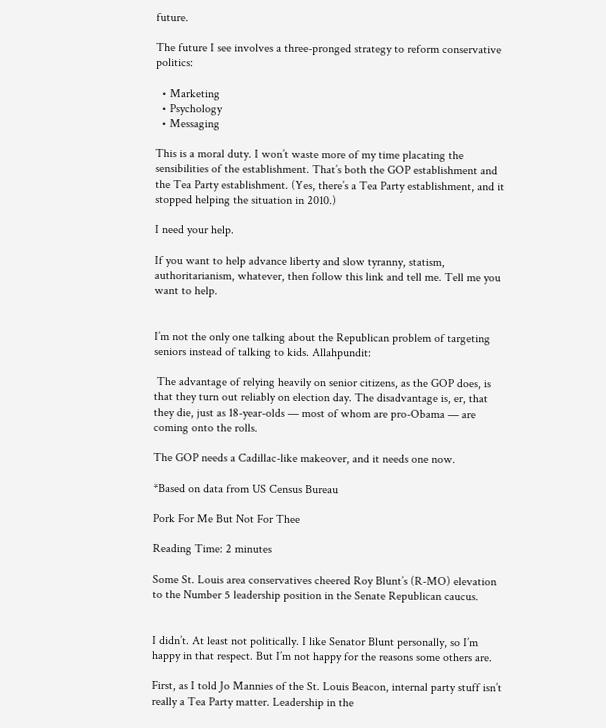future.

The future I see involves a three-pronged strategy to reform conservative politics:

  • Marketing
  • Psychology
  • Messaging

This is a moral duty. I won’t waste more of my time placating the sensibilities of the establishment. That’s both the GOP establishment and the Tea Party establishment. (Yes, there’s a Tea Party establishment, and it stopped helping the situation in 2010.)

I need your help.

If you want to help advance liberty and slow tyranny, statism, authoritarianism, whatever, then follow this link and tell me. Tell me you want to help.


I’m not the only one talking about the Republican problem of targeting seniors instead of talking to kids. Allahpundit:

 The advantage of relying heavily on senior citizens, as the GOP does, is that they turn out reliably on election day. The disadvantage is, er, that they die, just as 18-year-olds — most of whom are pro-Obama — are coming onto the rolls.

The GOP needs a Cadillac-like makeover, and it needs one now.

*Based on data from US Census Bureau

Pork For Me But Not For Thee

Reading Time: 2 minutes

Some St. Louis area conservatives cheered Roy Blunt’s (R-MO) elevation to the Number 5 leadership position in the Senate Republican caucus.


I didn’t. At least not politically. I like Senator Blunt personally, so I’m happy in that respect. But I’m not happy for the reasons some others are.

First, as I told Jo Mannies of the St. Louis Beacon, internal party stuff isn’t really a Tea Party matter. Leadership in the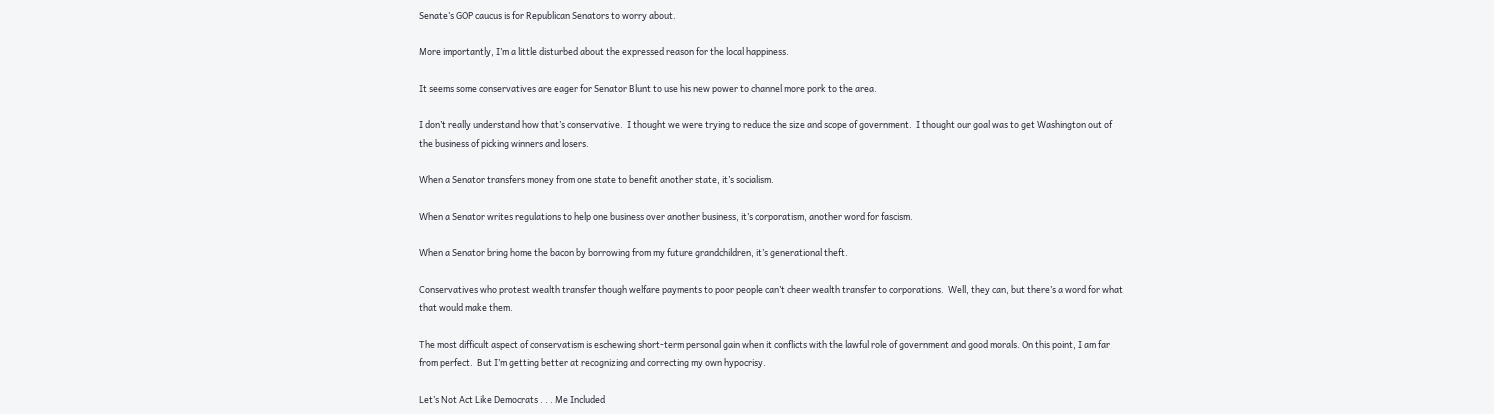Senate’s GOP caucus is for Republican Senators to worry about.

More importantly, I’m a little disturbed about the expressed reason for the local happiness.

It seems some conservatives are eager for Senator Blunt to use his new power to channel more pork to the area.

I don’t really understand how that’s conservative.  I thought we were trying to reduce the size and scope of government.  I thought our goal was to get Washington out of the business of picking winners and losers.

When a Senator transfers money from one state to benefit another state, it’s socialism.

When a Senator writes regulations to help one business over another business, it’s corporatism, another word for fascism.

When a Senator bring home the bacon by borrowing from my future grandchildren, it’s generational theft.

Conservatives who protest wealth transfer though welfare payments to poor people can’t cheer wealth transfer to corporations.  Well, they can, but there’s a word for what that would make them.

The most difficult aspect of conservatism is eschewing short-term personal gain when it conflicts with the lawful role of government and good morals. On this point, I am far from perfect.  But I’m getting better at recognizing and correcting my own hypocrisy.

Let’s Not Act Like Democrats . . . Me Included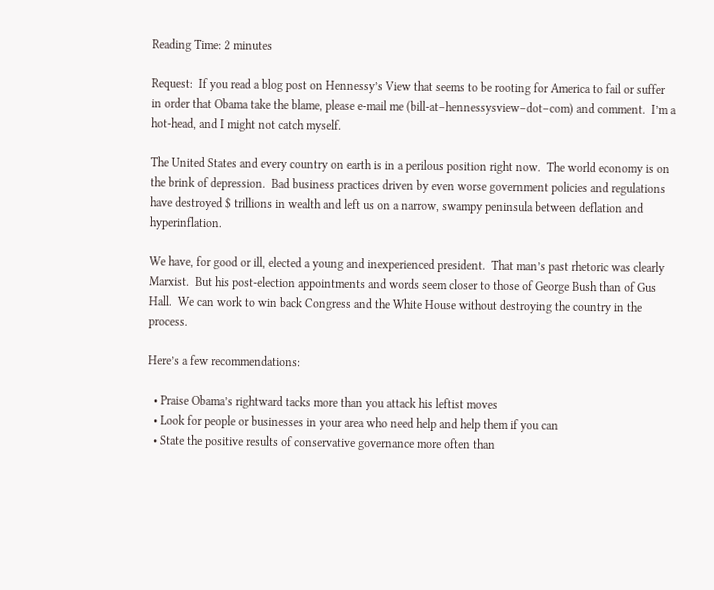Reading Time: 2 minutes

Request:  If you read a blog post on Hennessy’s View that seems to be rooting for America to fail or suffer in order that Obama take the blame, please e-mail me (bill-at–hennessysview–dot–com) and comment.  I’m a hot-head, and I might not catch myself.

The United States and every country on earth is in a perilous position right now.  The world economy is on the brink of depression.  Bad business practices driven by even worse government policies and regulations have destroyed $ trillions in wealth and left us on a narrow, swampy peninsula between deflation and hyperinflation.

We have, for good or ill, elected a young and inexperienced president.  That man’s past rhetoric was clearly Marxist.  But his post-election appointments and words seem closer to those of George Bush than of Gus Hall.  We can work to win back Congress and the White House without destroying the country in the process.

Here’s a few recommendations:

  • Praise Obama’s rightward tacks more than you attack his leftist moves
  • Look for people or businesses in your area who need help and help them if you can
  • State the positive results of conservative governance more often than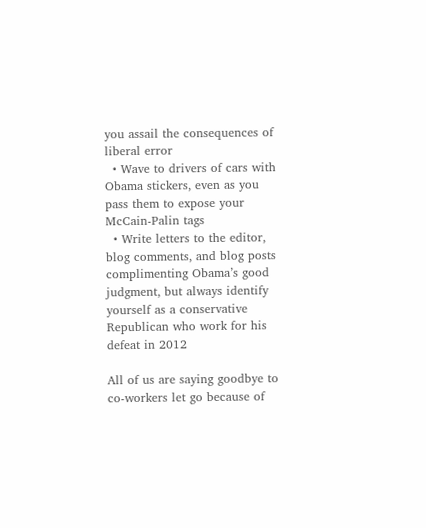you assail the consequences of liberal error
  • Wave to drivers of cars with Obama stickers, even as you pass them to expose your McCain-Palin tags
  • Write letters to the editor, blog comments, and blog posts complimenting Obama’s good judgment, but always identify yourself as a conservative Republican who work for his defeat in 2012

All of us are saying goodbye to co-workers let go because of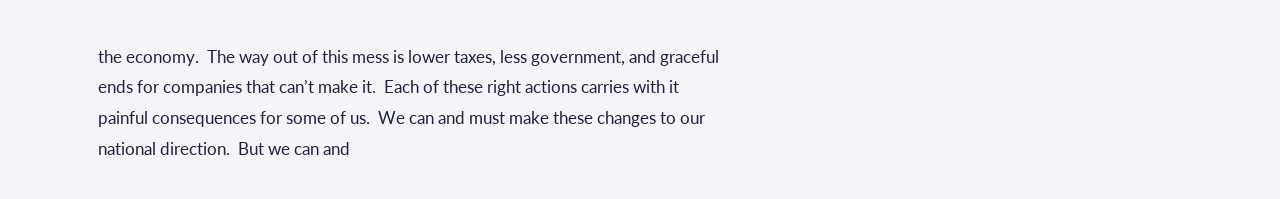the economy.  The way out of this mess is lower taxes, less government, and graceful ends for companies that can’t make it.  Each of these right actions carries with it painful consequences for some of us.  We can and must make these changes to our national direction.  But we can and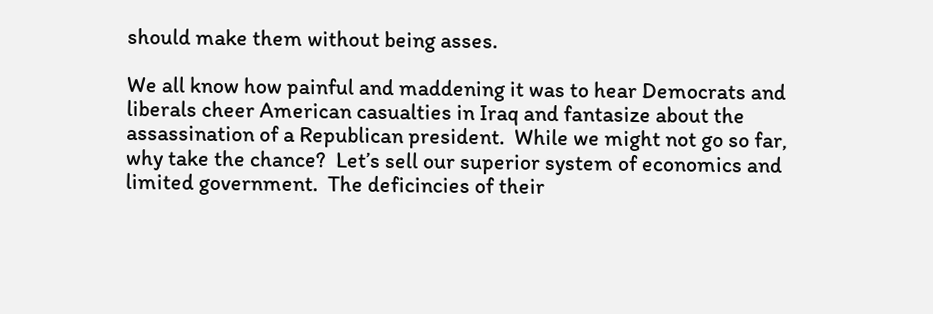should make them without being asses.

We all know how painful and maddening it was to hear Democrats and liberals cheer American casualties in Iraq and fantasize about the assassination of a Republican president.  While we might not go so far, why take the chance?  Let’s sell our superior system of economics and limited government.  The deficincies of their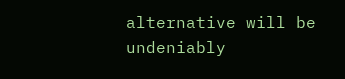alternative will be undeniably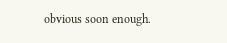obvious soon enough.